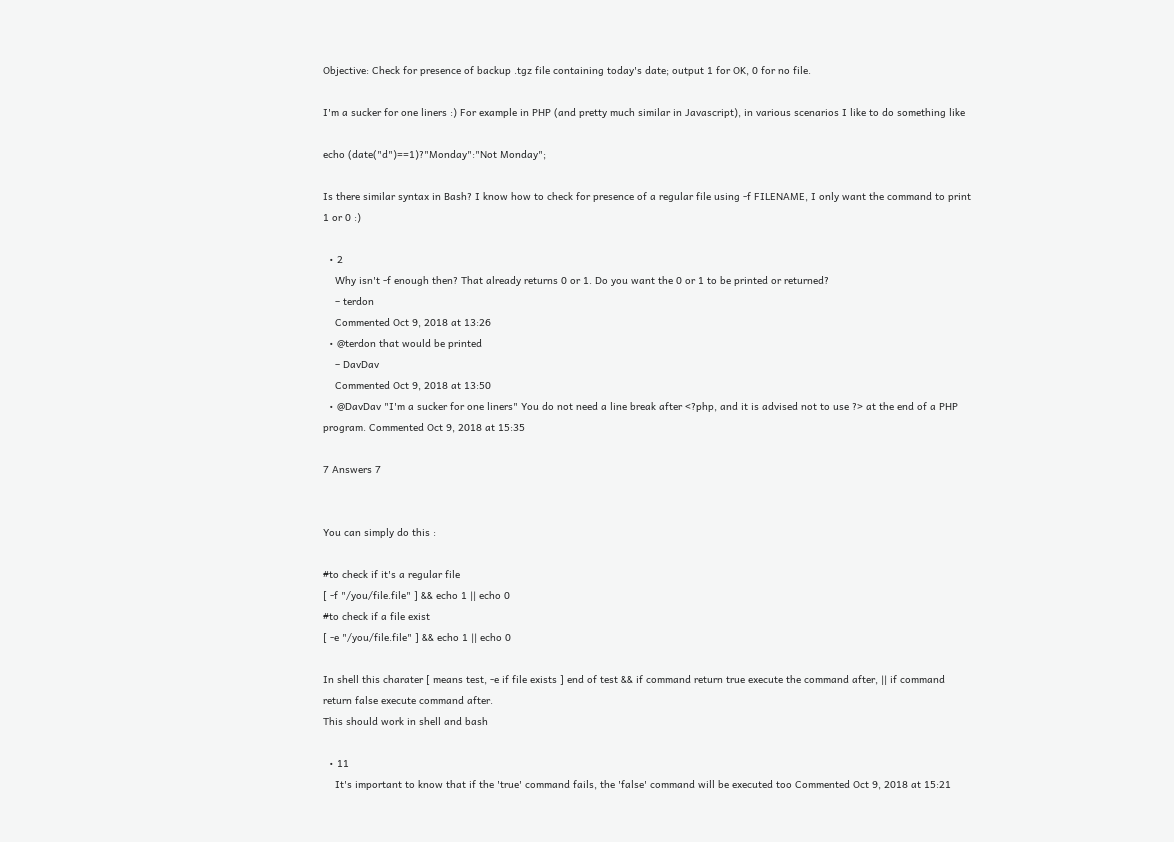Objective: Check for presence of backup .tgz file containing today's date; output 1 for OK, 0 for no file.

I'm a sucker for one liners :) For example in PHP (and pretty much similar in Javascript), in various scenarios I like to do something like

echo (date("d")==1)?"Monday":"Not Monday";

Is there similar syntax in Bash? I know how to check for presence of a regular file using -f FILENAME, I only want the command to print 1 or 0 :)

  • 2
    Why isn't -f enough then? That already returns 0 or 1. Do you want the 0 or 1 to be printed or returned?
    – terdon
    Commented Oct 9, 2018 at 13:26
  • @terdon that would be printed
    – DavDav
    Commented Oct 9, 2018 at 13:50
  • @DavDav "I'm a sucker for one liners" You do not need a line break after <?php, and it is advised not to use ?> at the end of a PHP program. Commented Oct 9, 2018 at 15:35

7 Answers 7


You can simply do this :

#to check if it's a regular file
[ -f "/you/file.file" ] && echo 1 || echo 0
#to check if a file exist
[ -e "/you/file.file" ] && echo 1 || echo 0

In shell this charater [ means test, -e if file exists ] end of test && if command return true execute the command after, || if command return false execute command after.
This should work in shell and bash

  • 11
    It's important to know that if the 'true' command fails, the 'false' command will be executed too Commented Oct 9, 2018 at 15:21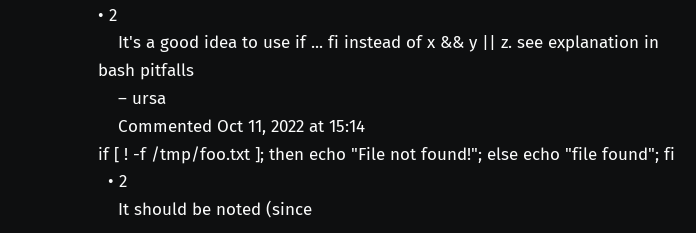• 2
    It's a good idea to use if ... fi instead of x && y || z. see explanation in bash pitfalls
    – ursa
    Commented Oct 11, 2022 at 15:14
if [ ! -f /tmp/foo.txt ]; then echo "File not found!"; else echo "file found"; fi
  • 2
    It should be noted (since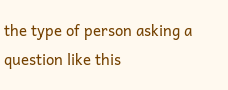the type of person asking a question like this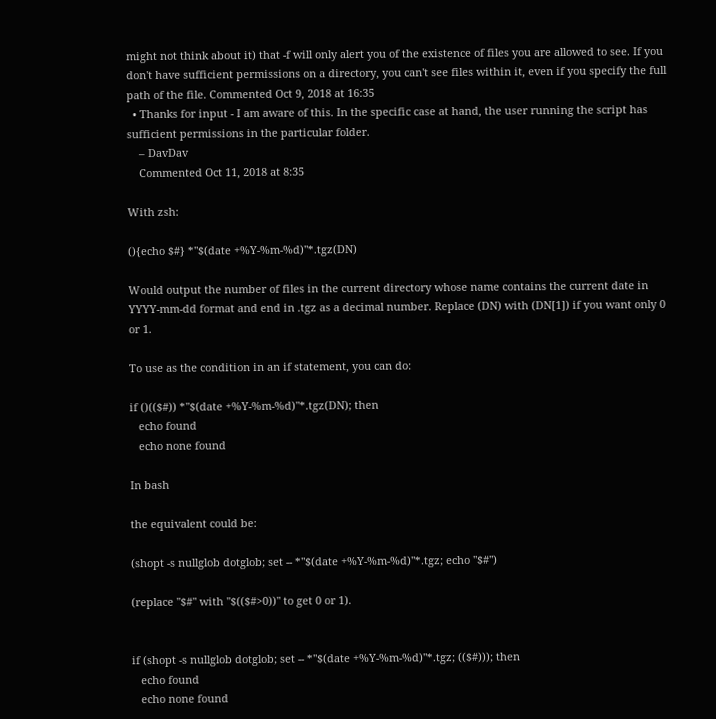might not think about it) that -f will only alert you of the existence of files you are allowed to see. If you don't have sufficient permissions on a directory, you can't see files within it, even if you specify the full path of the file. Commented Oct 9, 2018 at 16:35
  • Thanks for input - I am aware of this. In the specific case at hand, the user running the script has sufficient permissions in the particular folder.
    – DavDav
    Commented Oct 11, 2018 at 8:35

With zsh:

(){echo $#} *"$(date +%Y-%m-%d)"*.tgz(DN)

Would output the number of files in the current directory whose name contains the current date in YYYY-mm-dd format and end in .tgz as a decimal number. Replace (DN) with (DN[1]) if you want only 0 or 1.

To use as the condition in an if statement, you can do:

if ()(($#)) *"$(date +%Y-%m-%d)"*.tgz(DN); then
   echo found
   echo none found

In bash

the equivalent could be:

(shopt -s nullglob dotglob; set -- *"$(date +%Y-%m-%d)"*.tgz; echo "$#")

(replace "$#" with "$(($#>0))" to get 0 or 1).


if (shopt -s nullglob dotglob; set -- *"$(date +%Y-%m-%d)"*.tgz; (($#))); then
   echo found
   echo none found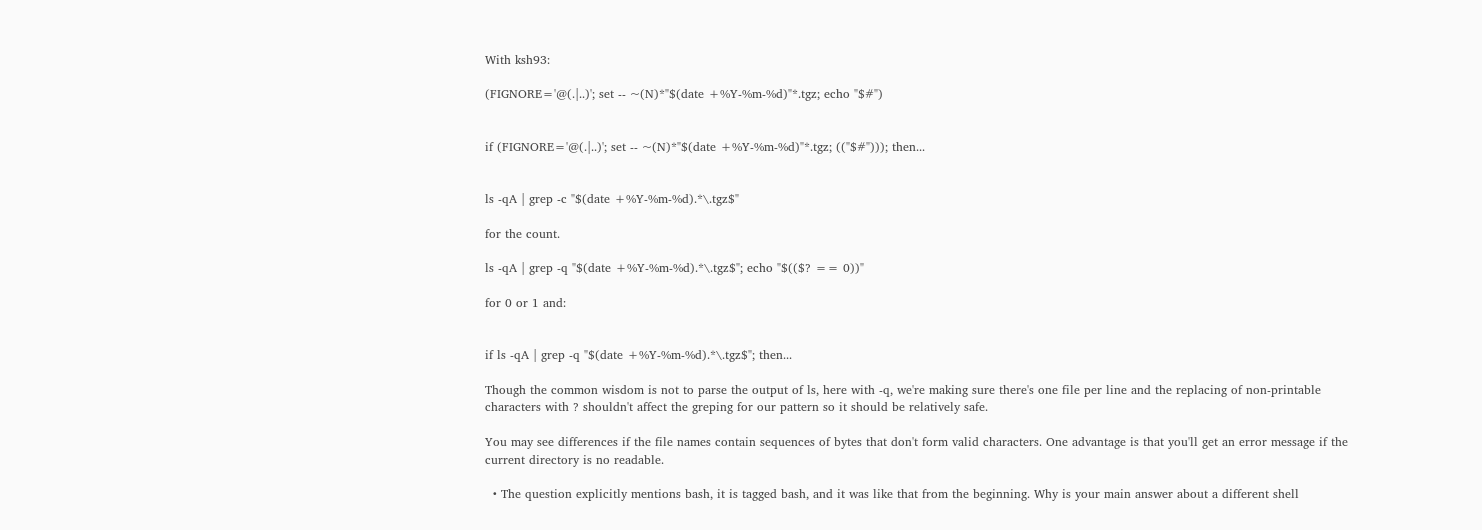With ksh93:

(FIGNORE='@(.|..)'; set -- ~(N)*"$(date +%Y-%m-%d)"*.tgz; echo "$#")


if (FIGNORE='@(.|..)'; set -- ~(N)*"$(date +%Y-%m-%d)"*.tgz; (("$#"))); then...


ls -qA | grep -c "$(date +%Y-%m-%d).*\.tgz$"

for the count.

ls -qA | grep -q "$(date +%Y-%m-%d).*\.tgz$"; echo "$(($? == 0))"

for 0 or 1 and:


if ls -qA | grep -q "$(date +%Y-%m-%d).*\.tgz$"; then...

Though the common wisdom is not to parse the output of ls, here with -q, we're making sure there's one file per line and the replacing of non-printable characters with ? shouldn't affect the greping for our pattern so it should be relatively safe.

You may see differences if the file names contain sequences of bytes that don't form valid characters. One advantage is that you'll get an error message if the current directory is no readable.

  • The question explicitly mentions bash, it is tagged bash, and it was like that from the beginning. Why is your main answer about a different shell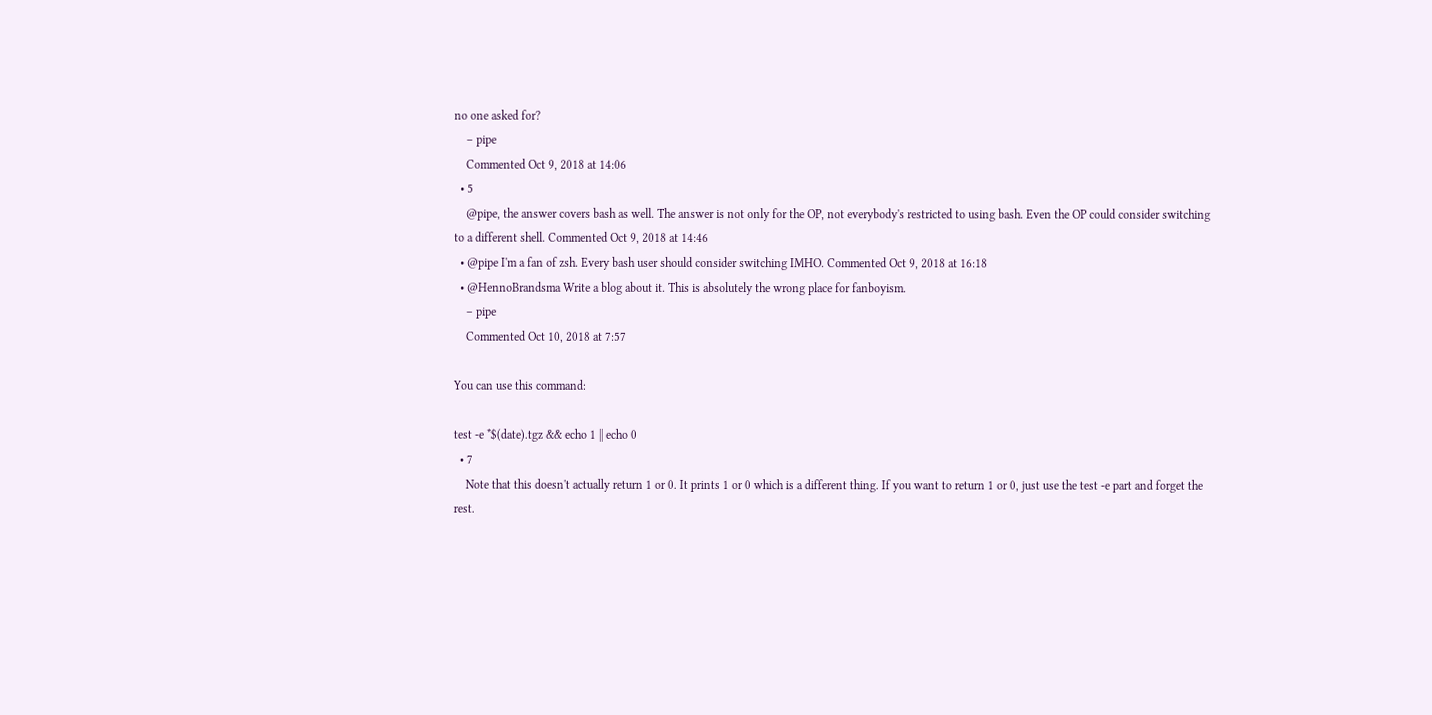no one asked for?
    – pipe
    Commented Oct 9, 2018 at 14:06
  • 5
    @pipe, the answer covers bash as well. The answer is not only for the OP, not everybody's restricted to using bash. Even the OP could consider switching to a different shell. Commented Oct 9, 2018 at 14:46
  • @pipe I'm a fan of zsh. Every bash user should consider switching IMHO. Commented Oct 9, 2018 at 16:18
  • @HennoBrandsma Write a blog about it. This is absolutely the wrong place for fanboyism.
    – pipe
    Commented Oct 10, 2018 at 7:57

You can use this command:

test -e *$(date).tgz && echo 1 || echo 0
  • 7
    Note that this doesn't actually return 1 or 0. It prints 1 or 0 which is a different thing. If you want to return 1 or 0, just use the test -e part and forget the rest.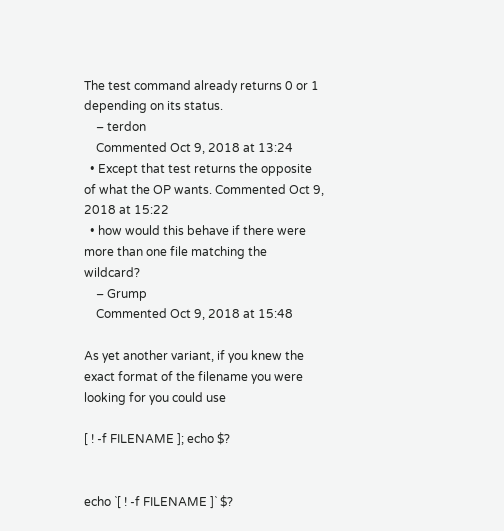The test command already returns 0 or 1 depending on its status.
    – terdon
    Commented Oct 9, 2018 at 13:24
  • Except that test returns the opposite of what the OP wants. Commented Oct 9, 2018 at 15:22
  • how would this behave if there were more than one file matching the wildcard?
    – Grump
    Commented Oct 9, 2018 at 15:48

As yet another variant, if you knew the exact format of the filename you were looking for you could use

[ ! -f FILENAME ]; echo $?


echo `[ ! -f FILENAME ]` $?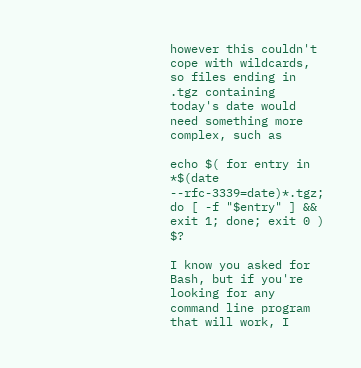however this couldn't cope with wildcards, so files ending in .tgz containing today's date would need something more complex, such as

echo $( for entry in *$(date --rfc-3339=date)*.tgz; do [ -f "$entry" ] && exit 1; done; exit 0 ) $?

I know you asked for Bash, but if you're looking for any command line program that will work, I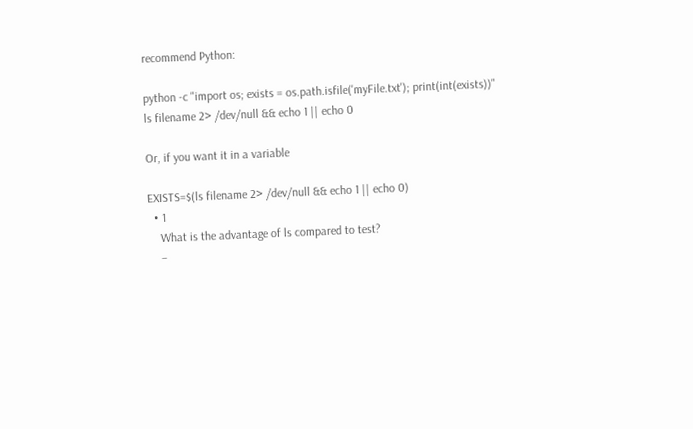recommend Python:

python -c "import os; exists = os.path.isfile('myFile.txt'); print(int(exists))"
ls filename 2> /dev/null && echo 1 || echo 0

Or, if you want it in a variable

EXISTS=$(ls filename 2> /dev/null && echo 1 || echo 0)
  • 1
    What is the advantage of ls compared to test?
    –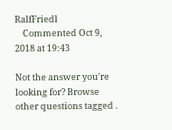RalfFriedl
    Commented Oct 9, 2018 at 19:43

Not the answer you're looking for? Browse other questions tagged .